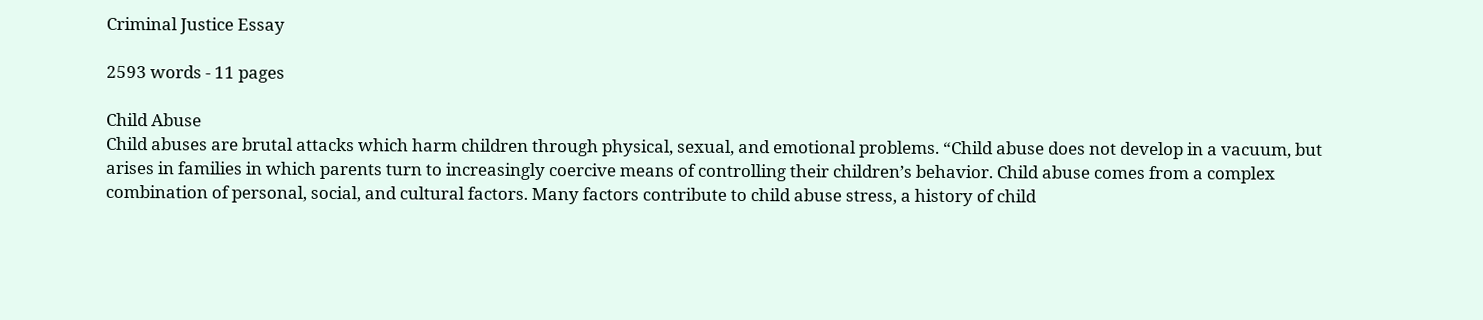Criminal Justice Essay

2593 words - 11 pages

Child Abuse
Child abuses are brutal attacks which harm children through physical, sexual, and emotional problems. “Child abuse does not develop in a vacuum, but arises in families in which parents turn to increasingly coercive means of controlling their children’s behavior. Child abuse comes from a complex combination of personal, social, and cultural factors. Many factors contribute to child abuse stress, a history of child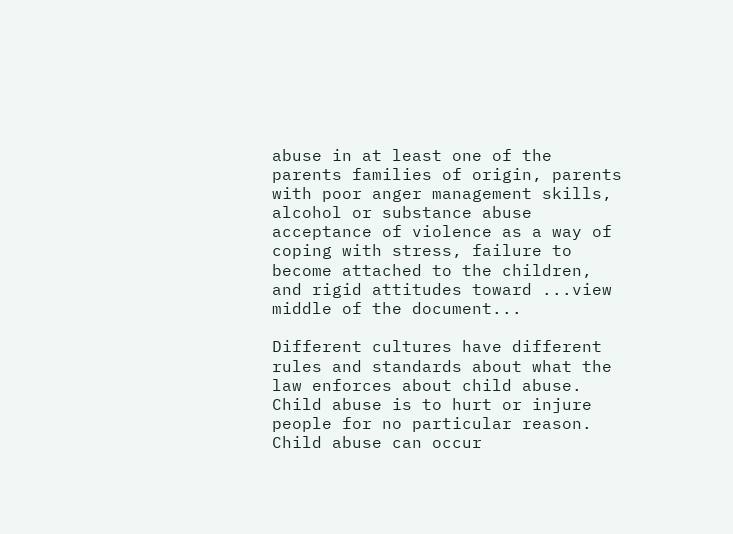abuse in at least one of the parents families of origin, parents with poor anger management skills, alcohol or substance abuse acceptance of violence as a way of coping with stress, failure to become attached to the children, and rigid attitudes toward ...view middle of the document...

Different cultures have different rules and standards about what the law enforces about child abuse. Child abuse is to hurt or injure people for no particular reason. Child abuse can occur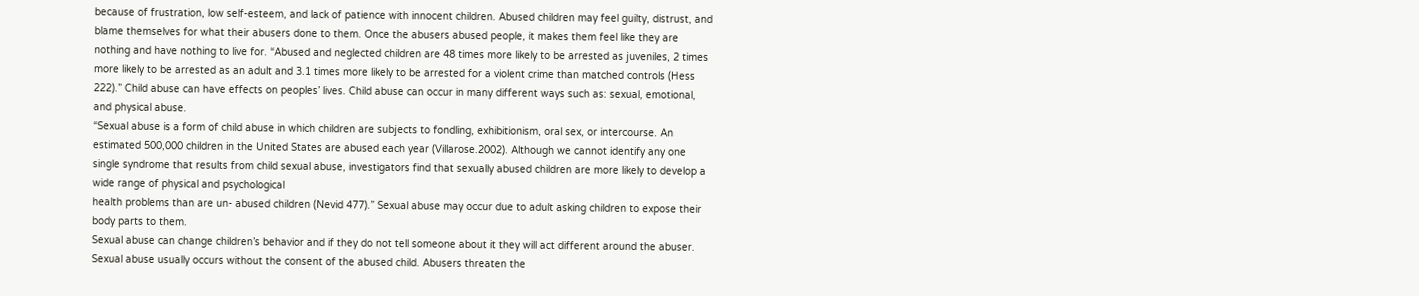because of frustration, low self-esteem, and lack of patience with innocent children. Abused children may feel guilty, distrust, and blame themselves for what their abusers done to them. Once the abusers abused people, it makes them feel like they are nothing and have nothing to live for. “Abused and neglected children are 48 times more likely to be arrested as juveniles, 2 times more likely to be arrested as an adult and 3.1 times more likely to be arrested for a violent crime than matched controls (Hess 222).” Child abuse can have effects on peoples’ lives. Child abuse can occur in many different ways such as: sexual, emotional, and physical abuse.
“Sexual abuse is a form of child abuse in which children are subjects to fondling, exhibitionism, oral sex, or intercourse. An estimated 500,000 children in the United States are abused each year (Villarose.2002). Although we cannot identify any one
single syndrome that results from child sexual abuse, investigators find that sexually abused children are more likely to develop a wide range of physical and psychological
health problems than are un- abused children (Nevid 477).” Sexual abuse may occur due to adult asking children to expose their body parts to them.
Sexual abuse can change children’s behavior and if they do not tell someone about it they will act different around the abuser. Sexual abuse usually occurs without the consent of the abused child. Abusers threaten the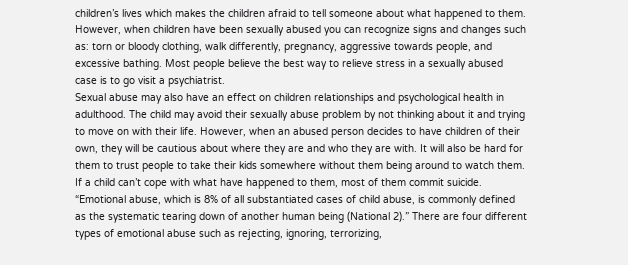children’s lives which makes the children afraid to tell someone about what happened to them. However, when children have been sexually abused you can recognize signs and changes such as: torn or bloody clothing, walk differently, pregnancy, aggressive towards people, and excessive bathing. Most people believe the best way to relieve stress in a sexually abused case is to go visit a psychiatrist.
Sexual abuse may also have an effect on children relationships and psychological health in adulthood. The child may avoid their sexually abuse problem by not thinking about it and trying to move on with their life. However, when an abused person decides to have children of their own, they will be cautious about where they are and who they are with. It will also be hard for them to trust people to take their kids somewhere without them being around to watch them. If a child can’t cope with what have happened to them, most of them commit suicide.
“Emotional abuse, which is 8% of all substantiated cases of child abuse, is commonly defined as the systematic tearing down of another human being (National 2).” There are four different types of emotional abuse such as rejecting, ignoring, terrorizing,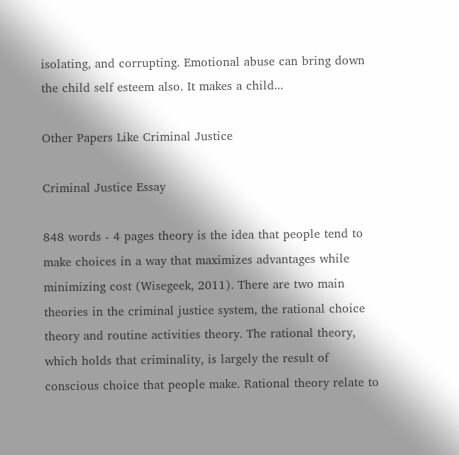isolating, and corrupting. Emotional abuse can bring down the child self esteem also. It makes a child...

Other Papers Like Criminal Justice

Criminal Justice Essay

848 words - 4 pages theory is the idea that people tend to make choices in a way that maximizes advantages while minimizing cost (Wisegeek, 2011). There are two main theories in the criminal justice system, the rational choice theory and routine activities theory. The rational theory, which holds that criminality, is largely the result of conscious choice that people make. Rational theory relate to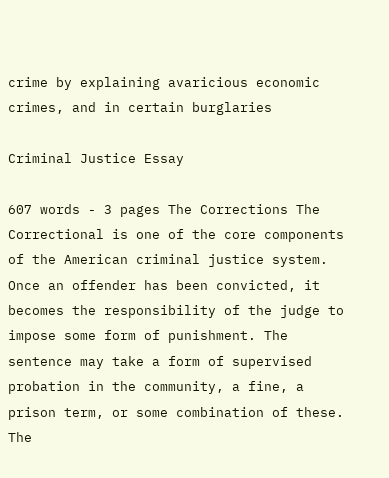crime by explaining avaricious economic crimes, and in certain burglaries

Criminal Justice Essay

607 words - 3 pages The Corrections The Correctional is one of the core components of the American criminal justice system. Once an offender has been convicted, it becomes the responsibility of the judge to impose some form of punishment. The sentence may take a form of supervised probation in the community, a fine, a prison term, or some combination of these. The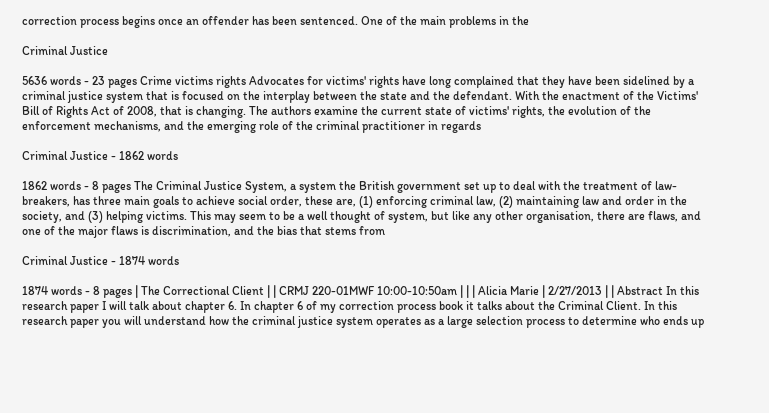correction process begins once an offender has been sentenced. One of the main problems in the

Criminal Justice

5636 words - 23 pages Crime victims rights Advocates for victims' rights have long complained that they have been sidelined by a criminal justice system that is focused on the interplay between the state and the defendant. With the enactment of the Victims' Bill of Rights Act of 2008, that is changing. The authors examine the current state of victims' rights, the evolution of the enforcement mechanisms, and the emerging role of the criminal practitioner in regards

Criminal Justice - 1862 words

1862 words - 8 pages The Criminal Justice System, a system the British government set up to deal with the treatment of law-breakers, has three main goals to achieve social order, these are, (1) enforcing criminal law, (2) maintaining law and order in the society, and (3) helping victims. This may seem to be a well thought of system, but like any other organisation, there are flaws, and one of the major flaws is discrimination, and the bias that stems from

Criminal Justice - 1874 words

1874 words - 8 pages | The Correctional Client | | CRMJ 220-01MWF 10:00-10:50am | | | Alicia Marie | 2/27/2013 | | Abstract In this research paper I will talk about chapter 6. In chapter 6 of my correction process book it talks about the Criminal Client. In this research paper you will understand how the criminal justice system operates as a large selection process to determine who ends up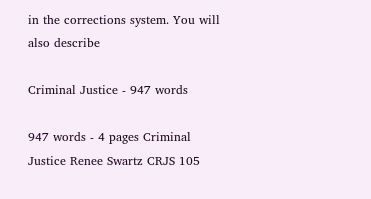in the corrections system. You will also describe

Criminal Justice - 947 words

947 words - 4 pages Criminal Justice Renee Swartz CRJS 105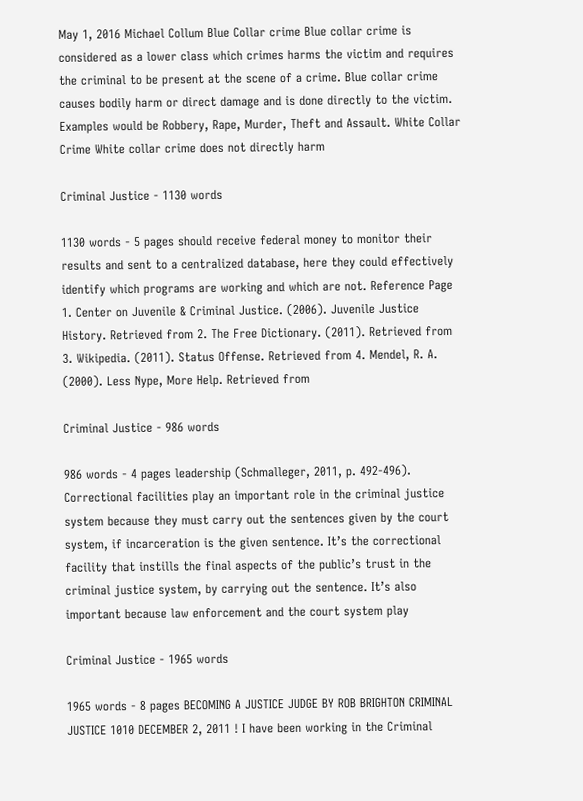May 1, 2016 Michael Collum Blue Collar crime Blue collar crime is considered as a lower class which crimes harms the victim and requires the criminal to be present at the scene of a crime. Blue collar crime causes bodily harm or direct damage and is done directly to the victim. Examples would be Robbery, Rape, Murder, Theft and Assault. White Collar Crime White collar crime does not directly harm

Criminal Justice - 1130 words

1130 words - 5 pages should receive federal money to monitor their results and sent to a centralized database, here they could effectively identify which programs are working and which are not. Reference Page 1. Center on Juvenile & Criminal Justice. (2006). Juvenile Justice History. Retrieved from 2. The Free Dictionary. (2011). Retrieved from 3. Wikipedia. (2011). Status Offense. Retrieved from 4. Mendel, R. A. (2000). Less Nype, More Help. Retrieved from

Criminal Justice - 986 words

986 words - 4 pages leadership (Schmalleger, 2011, p. 492-496). Correctional facilities play an important role in the criminal justice system because they must carry out the sentences given by the court system, if incarceration is the given sentence. It’s the correctional facility that instills the final aspects of the public’s trust in the criminal justice system, by carrying out the sentence. It’s also important because law enforcement and the court system play

Criminal Justice - 1965 words

1965 words - 8 pages BECOMING A JUSTICE JUDGE BY ROB BRIGHTON CRIMINAL JUSTICE 1010 DECEMBER 2, 2011 ! I have been working in the Criminal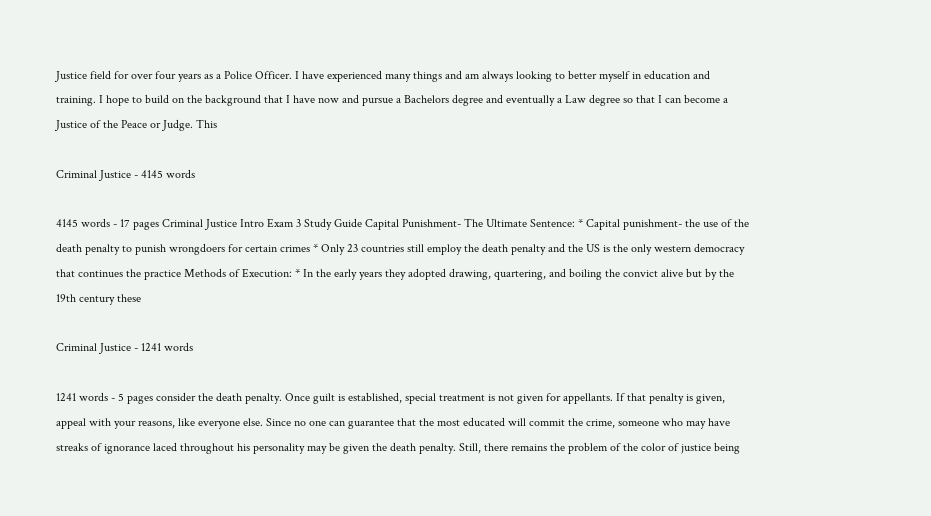Justice field for over four years as a Police Officer. I have experienced many things and am always looking to better myself in education and training. I hope to build on the background that I have now and pursue a Bachelors degree and eventually a Law degree so that I can become a Justice of the Peace or Judge. This

Criminal Justice - 4145 words

4145 words - 17 pages Criminal Justice Intro Exam 3 Study Guide Capital Punishment- The Ultimate Sentence: * Capital punishment- the use of the death penalty to punish wrongdoers for certain crimes * Only 23 countries still employ the death penalty and the US is the only western democracy that continues the practice Methods of Execution: * In the early years they adopted drawing, quartering, and boiling the convict alive but by the 19th century these

Criminal Justice - 1241 words

1241 words - 5 pages consider the death penalty. Once guilt is established, special treatment is not given for appellants. If that penalty is given, appeal with your reasons, like everyone else. Since no one can guarantee that the most educated will commit the crime, someone who may have streaks of ignorance laced throughout his personality may be given the death penalty. Still, there remains the problem of the color of justice being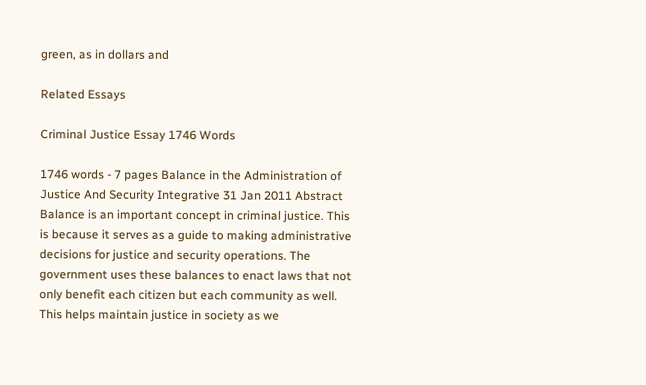green, as in dollars and

Related Essays

Criminal Justice Essay 1746 Words

1746 words - 7 pages Balance in the Administration of Justice And Security Integrative 31 Jan 2011 Abstract Balance is an important concept in criminal justice. This is because it serves as a guide to making administrative decisions for justice and security operations. The government uses these balances to enact laws that not only benefit each citizen but each community as well. This helps maintain justice in society as we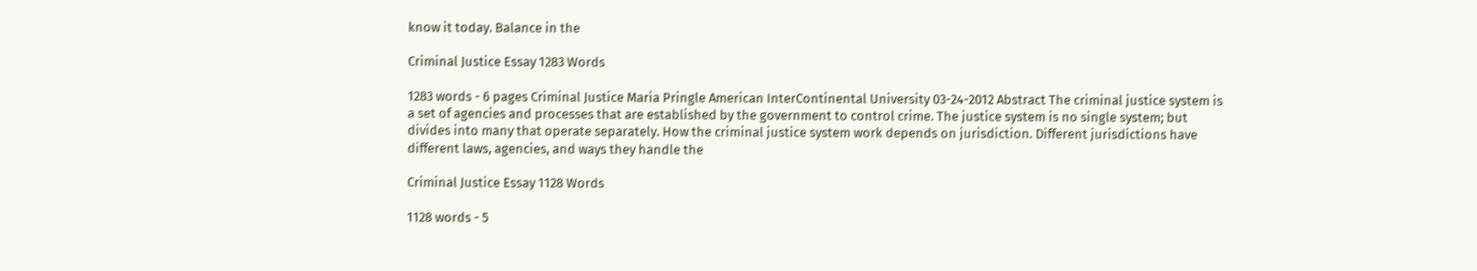know it today. Balance in the

Criminal Justice Essay 1283 Words

1283 words - 6 pages Criminal Justice Maria Pringle American InterContinental University 03-24-2012 Abstract The criminal justice system is a set of agencies and processes that are established by the government to control crime. The justice system is no single system; but divides into many that operate separately. How the criminal justice system work depends on jurisdiction. Different jurisdictions have different laws, agencies, and ways they handle the

Criminal Justice Essay 1128 Words

1128 words - 5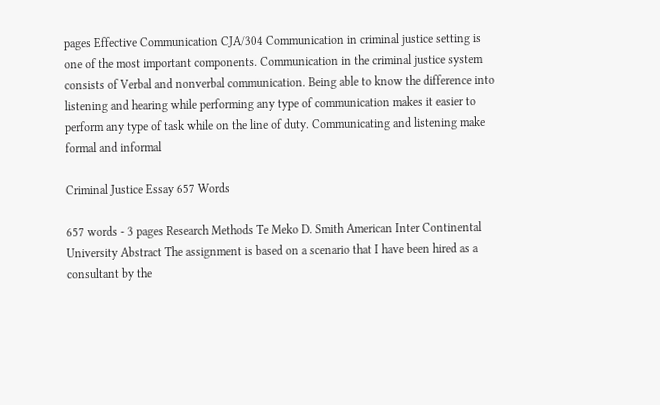pages Effective Communication CJA/304 Communication in criminal justice setting is one of the most important components. Communication in the criminal justice system consists of Verbal and nonverbal communication. Being able to know the difference into listening and hearing while performing any type of communication makes it easier to perform any type of task while on the line of duty. Communicating and listening make formal and informal

Criminal Justice Essay 657 Words

657 words - 3 pages Research Methods Te Meko D. Smith American Inter Continental University Abstract The assignment is based on a scenario that I have been hired as a consultant by the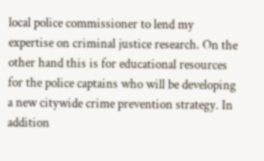local police commissioner to lend my expertise on criminal justice research. On the other hand this is for educational resources for the police captains who will be developing a new citywide crime prevention strategy. In addition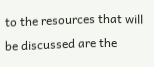to the resources that will be discussed are the